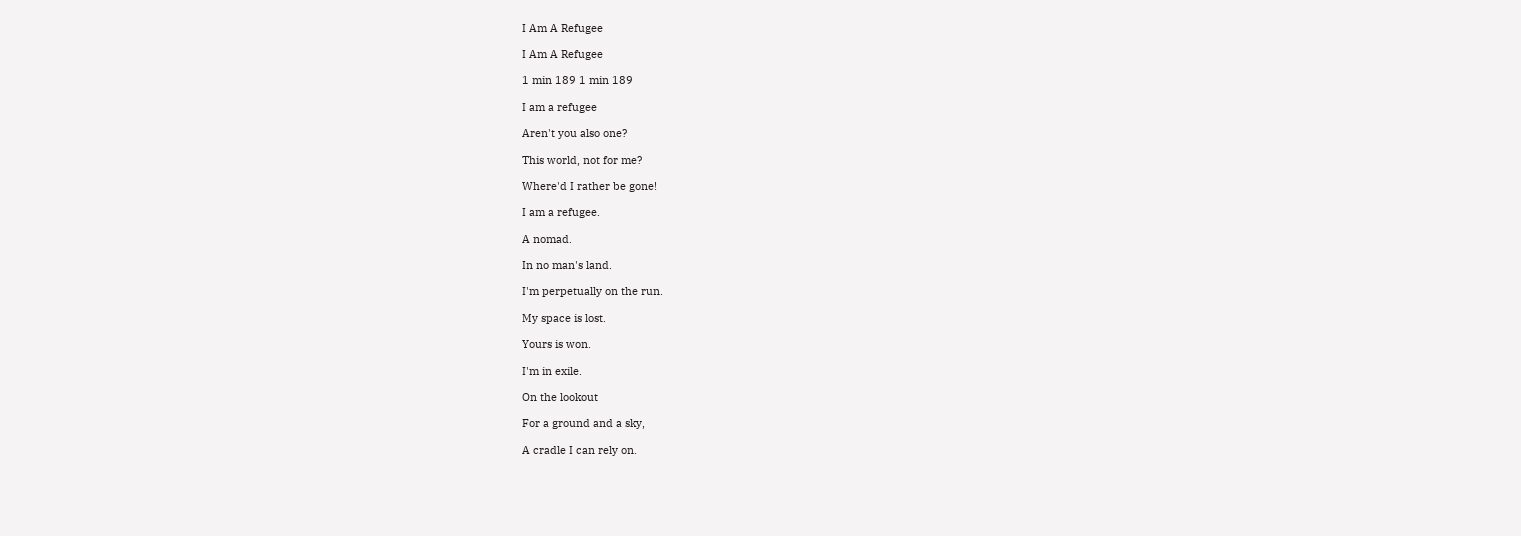I Am A Refugee

I Am A Refugee

1 min 189 1 min 189

I am a refugee

Aren't you also one?

This world, not for me?

Where'd I rather be gone!

I am a refugee.

A nomad.

In no man's land.

I'm perpetually on the run.

My space is lost.

Yours is won.

I'm in exile.

On the lookout

For a ground and a sky,

A cradle I can rely on.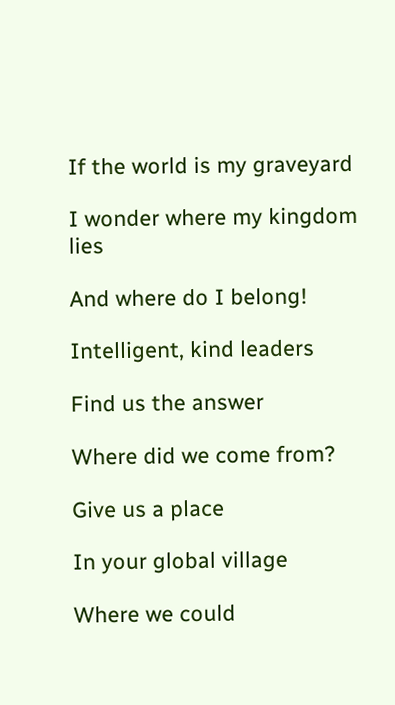If the world is my graveyard

I wonder where my kingdom lies

And where do I belong!

Intelligent, kind leaders

Find us the answer

Where did we come from?

Give us a place

In your global village

Where we could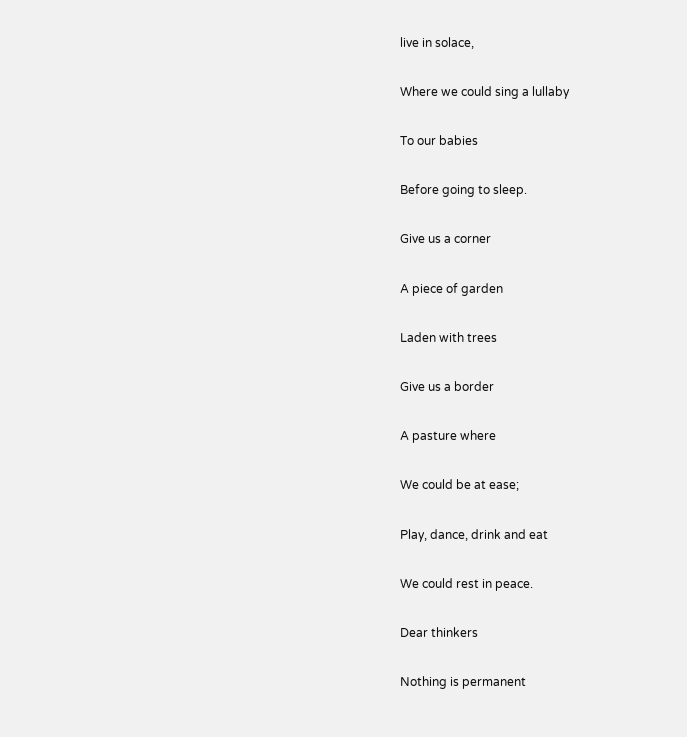live in solace,

Where we could sing a lullaby

To our babies

Before going to sleep.

Give us a corner

A piece of garden

Laden with trees

Give us a border

A pasture where

We could be at ease;

Play, dance, drink and eat

We could rest in peace.

Dear thinkers

Nothing is permanent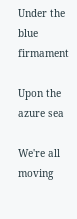Under the blue firmament

Upon the azure sea

We're all moving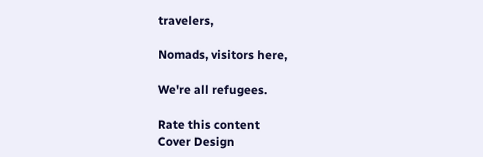travelers,

Nomads, visitors here,

We're all refugees.

Rate this content
Cover Design